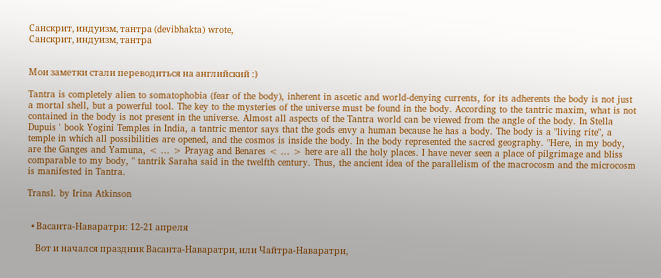Санскрит, индуизм, тантра (devibhakta) wrote,
Санскрит, индуизм, тантра


Мои заметки стали переводиться на английский :)

Tantra is completely alien to somatophobia (fear of the body), inherent in ascetic and world-denying currents, for its adherents the body is not just a mortal shell, but a powerful tool. The key to the mysteries of the universe must be found in the body. According to the tantric maxim, what is not contained in the body is not present in the universe. Almost all aspects of the Tantra world can be viewed from the angle of the body. In Stella Dupuis ' book Yogini Temples in India, a tantric mentor says that the gods envy a human because he has a body. The body is a "living rite", a temple in which all possibilities are opened, and the cosmos is inside the body. In the body represented the sacred geography. "Here, in my body, are the Ganges and Yamuna, < ... > Prayag and Benares < ... > here are all the holy places. I have never seen a place of pilgrimage and bliss comparable to my body, " tantrik Saraha said in the twelfth century. Thus, the ancient idea of the parallelism of the macrocosm and the microcosm is manifested in Tantra.

Transl. by Irina Atkinson


  • Васанта-Наваратри: 12-21 апреля

    Вот и начался праздник Васанта-Наваратри, или Чайтра-Наваратри,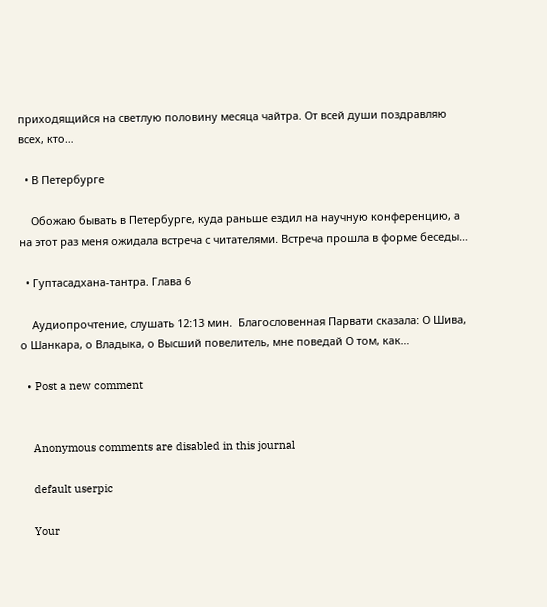приходящийся на светлую половину месяца чайтра. От всей души поздравляю всех, кто…

  • В Петербурге

    Обожаю бывать в Петербурге, куда раньше ездил на научную конференцию, а на этот раз меня ожидала встреча с читателями. Встреча прошла в форме беседы…

  • Гуптасадхана-тантра. Глава 6

    Аудиопрочтение, слушать 12:13 мин.  Благословенная Парвати сказала: О Шива, о Шанкара, о Владыка, о Высший повелитель, мне поведай О том, как…

  • Post a new comment


    Anonymous comments are disabled in this journal

    default userpic

    Your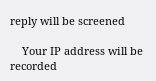reply will be screened

    Your IP address will be recorded